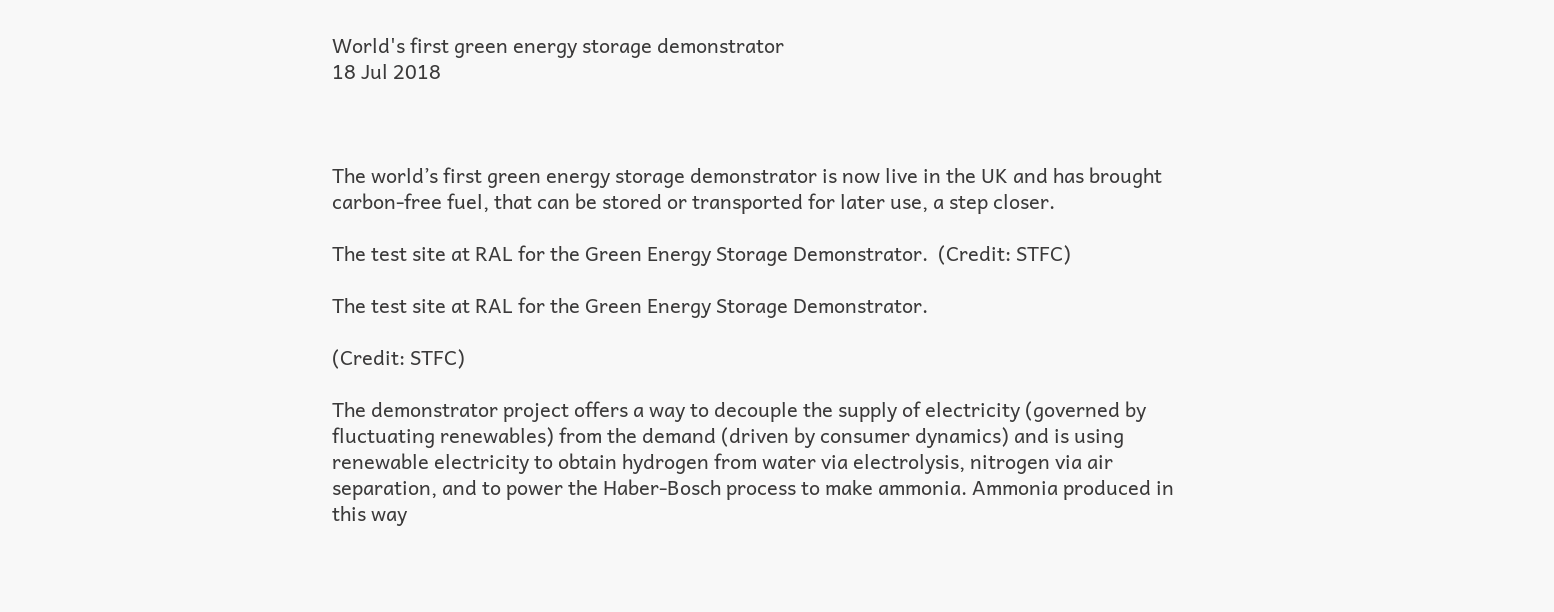World's first green energy storage demonstrator
18 Jul 2018



The world’s first green energy storage demonstrator is now live in the UK and has brought carbon-free fuel, that can be stored or transported for later use, a step closer.

The test site at RAL for the Green Energy Storage Demonstrator.  (Credit: STFC)

The test site at RAL for the Green Energy Storage Demonstrator.

(Credit: STFC)

The demonstrator project offers a way to decouple the supply of electricity (governed by fluctuating renewables) from the demand (driven by consumer dynamics) and is using renewable electricity to obtain hydrogen from water via electrolysis, nitrogen via air separation, and to power the Haber-Bosch process to make ammonia. Ammonia produced in this way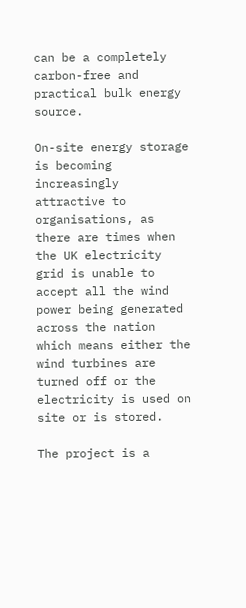can be a completely carbon-free and practical bulk energy source.

On-site energy storage is becoming increasingly attractive to organisations, as there are times when the UK electricity grid is unable to accept all the wind power being generated across the nation which means either the wind turbines are turned off or the electricity is used on site or is stored.

The project is a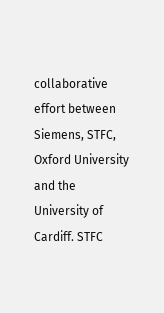collaborative effort between Siemens, STFC, Oxford University and the University of Cardiff. STFC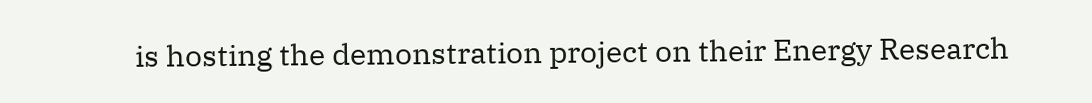is hosting the demonstration project on their Energy Research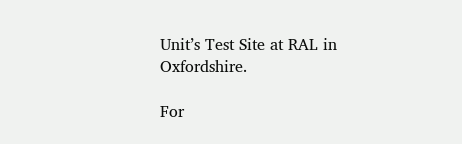Unit’s Test Site at RAL in Oxfordshire.

For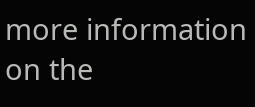more information on the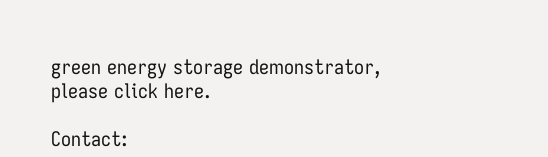green energy storage demonstrator, please click here.

Contact: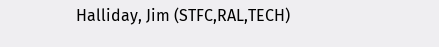Halliday, Jim (STFC,RAL,TECH)